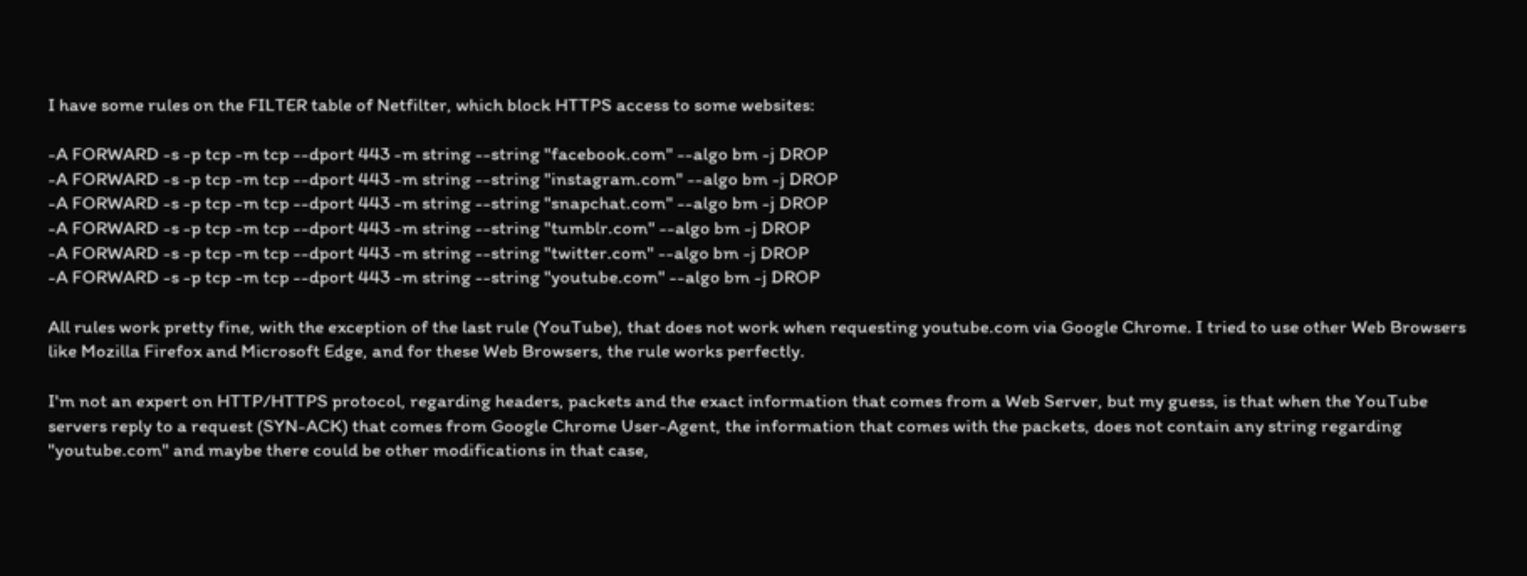I have some rules on the FILTER table of Netfilter, which block HTTPS access to some websites:

-A FORWARD -s -p tcp -m tcp --dport 443 -m string --string "facebook.com" --algo bm -j DROP
-A FORWARD -s -p tcp -m tcp --dport 443 -m string --string "instagram.com" --algo bm -j DROP
-A FORWARD -s -p tcp -m tcp --dport 443 -m string --string "snapchat.com" --algo bm -j DROP
-A FORWARD -s -p tcp -m tcp --dport 443 -m string --string "tumblr.com" --algo bm -j DROP
-A FORWARD -s -p tcp -m tcp --dport 443 -m string --string "twitter.com" --algo bm -j DROP
-A FORWARD -s -p tcp -m tcp --dport 443 -m string --string "youtube.com" --algo bm -j DROP

All rules work pretty fine, with the exception of the last rule (YouTube), that does not work when requesting youtube.com via Google Chrome. I tried to use other Web Browsers like Mozilla Firefox and Microsoft Edge, and for these Web Browsers, the rule works perfectly.

I'm not an expert on HTTP/HTTPS protocol, regarding headers, packets and the exact information that comes from a Web Server, but my guess, is that when the YouTube servers reply to a request (SYN-ACK) that comes from Google Chrome User-Agent, the information that comes with the packets, does not contain any string regarding "youtube.com" and maybe there could be other modifications in that case,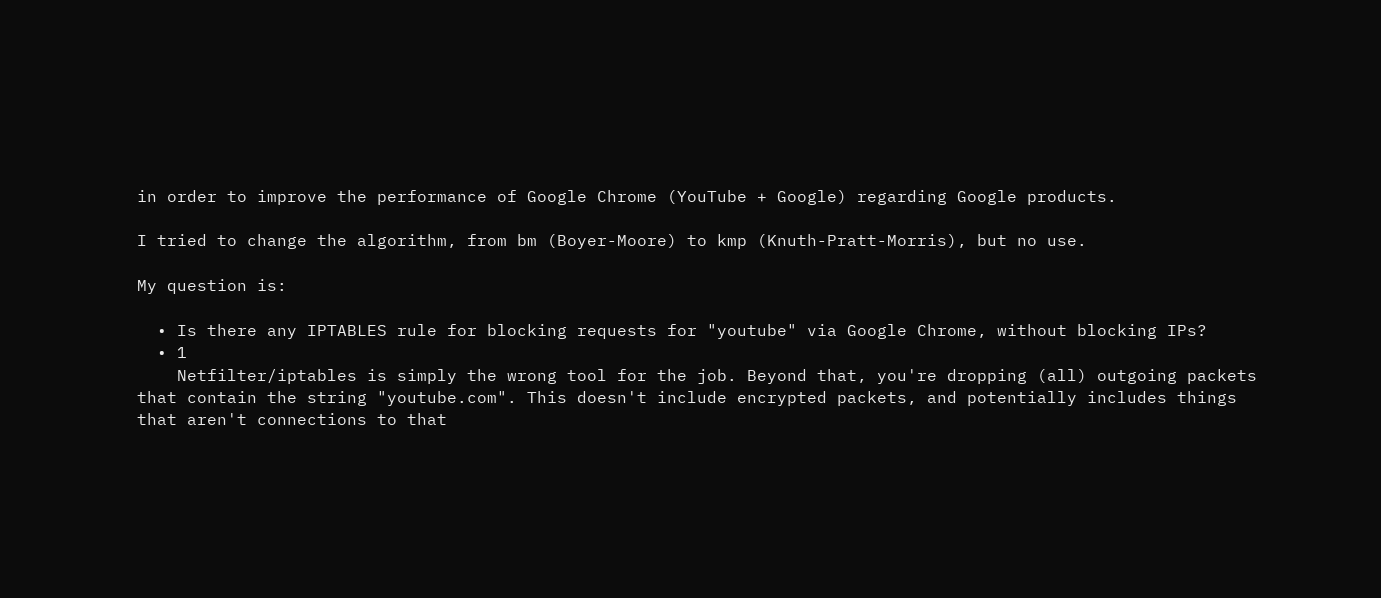in order to improve the performance of Google Chrome (YouTube + Google) regarding Google products.

I tried to change the algorithm, from bm (Boyer-Moore) to kmp (Knuth-Pratt-Morris), but no use.

My question is:

  • Is there any IPTABLES rule for blocking requests for "youtube" via Google Chrome, without blocking IPs?
  • 1
    Netfilter/iptables is simply the wrong tool for the job. Beyond that, you're dropping (all) outgoing packets that contain the string "youtube.com". This doesn't include encrypted packets, and potentially includes things that aren't connections to that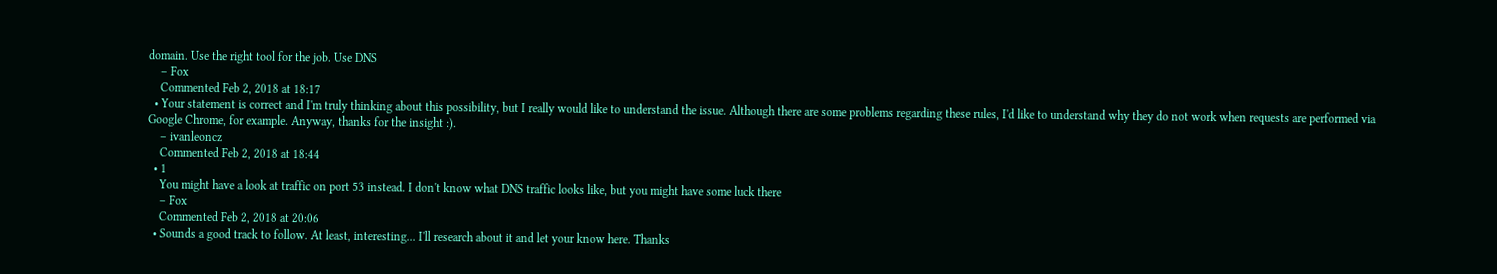domain. Use the right tool for the job. Use DNS
    – Fox
    Commented Feb 2, 2018 at 18:17
  • Your statement is correct and I'm truly thinking about this possibility, but I really would like to understand the issue. Although there are some problems regarding these rules, I'd like to understand why they do not work when requests are performed via Google Chrome, for example. Anyway, thanks for the insight :).
    – ivanleoncz
    Commented Feb 2, 2018 at 18:44
  • 1
    You might have a look at traffic on port 53 instead. I don't know what DNS traffic looks like, but you might have some luck there
    – Fox
    Commented Feb 2, 2018 at 20:06
  • Sounds a good track to follow. At least, interesting... I'll research about it and let your know here. Thanks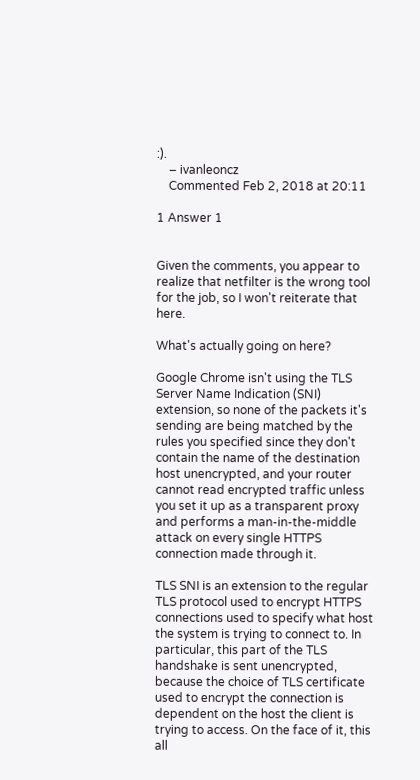:).
    – ivanleoncz
    Commented Feb 2, 2018 at 20:11

1 Answer 1


Given the comments, you appear to realize that netfilter is the wrong tool for the job, so I won't reiterate that here.

What's actually going on here?

Google Chrome isn't using the TLS Server Name Indication (SNI) extension, so none of the packets it's sending are being matched by the rules you specified since they don't contain the name of the destination host unencrypted, and your router cannot read encrypted traffic unless you set it up as a transparent proxy and performs a man-in-the-middle attack on every single HTTPS connection made through it.

TLS SNI is an extension to the regular TLS protocol used to encrypt HTTPS connections used to specify what host the system is trying to connect to. In particular, this part of the TLS handshake is sent unencrypted, because the choice of TLS certificate used to encrypt the connection is dependent on the host the client is trying to access. On the face of it, this all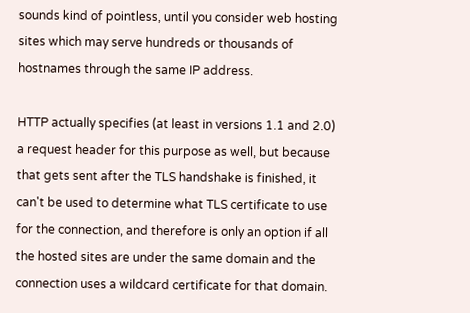sounds kind of pointless, until you consider web hosting sites which may serve hundreds or thousands of hostnames through the same IP address.

HTTP actually specifies (at least in versions 1.1 and 2.0) a request header for this purpose as well, but because that gets sent after the TLS handshake is finished, it can't be used to determine what TLS certificate to use for the connection, and therefore is only an option if all the hosted sites are under the same domain and the connection uses a wildcard certificate for that domain.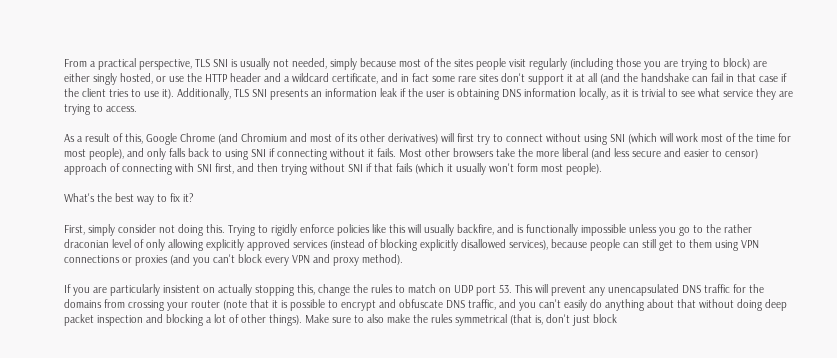From a practical perspective, TLS SNI is usually not needed, simply because most of the sites people visit regularly (including those you are trying to block) are either singly hosted, or use the HTTP header and a wildcard certificate, and in fact some rare sites don't support it at all (and the handshake can fail in that case if the client tries to use it). Additionally, TLS SNI presents an information leak if the user is obtaining DNS information locally, as it is trivial to see what service they are trying to access.

As a result of this, Google Chrome (and Chromium and most of its other derivatives) will first try to connect without using SNI (which will work most of the time for most people), and only falls back to using SNI if connecting without it fails. Most other browsers take the more liberal (and less secure and easier to censor) approach of connecting with SNI first, and then trying without SNI if that fails (which it usually won't form most people).

What's the best way to fix it?

First, simply consider not doing this. Trying to rigidly enforce policies like this will usually backfire, and is functionally impossible unless you go to the rather draconian level of only allowing explicitly approved services (instead of blocking explicitly disallowed services), because people can still get to them using VPN connections or proxies (and you can't block every VPN and proxy method).

If you are particularly insistent on actually stopping this, change the rules to match on UDP port 53. This will prevent any unencapsulated DNS traffic for the domains from crossing your router (note that it is possible to encrypt and obfuscate DNS traffic, and you can't easily do anything about that without doing deep packet inspection and blocking a lot of other things). Make sure to also make the rules symmetrical (that is, don't just block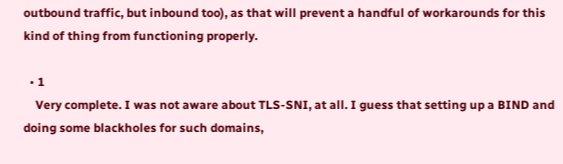outbound traffic, but inbound too), as that will prevent a handful of workarounds for this kind of thing from functioning properly.

  • 1
    Very complete. I was not aware about TLS-SNI, at all. I guess that setting up a BIND and doing some blackholes for such domains,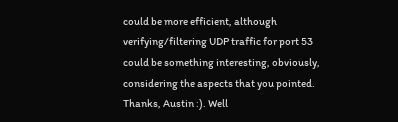could be more efficient, although verifying/filtering UDP traffic for port 53 could be something interesting, obviously, considering the aspects that you pointed. Thanks, Austin :). Well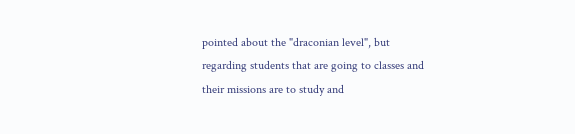pointed about the "draconian level", but regarding students that are going to classes and their missions are to study and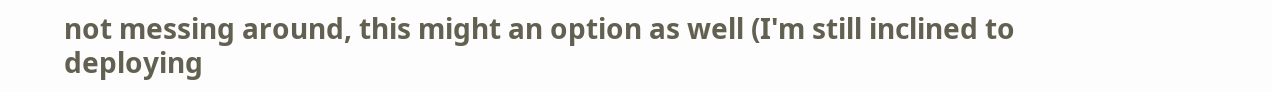not messing around, this might an option as well (I'm still inclined to deploying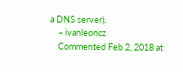a DNS server).
    – ivanleoncz
    Commented Feb 2, 2018 at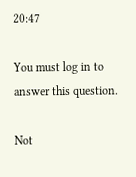20:47

You must log in to answer this question.

Not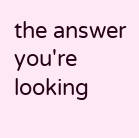the answer you're looking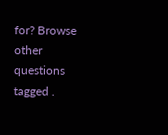for? Browse other questions tagged .